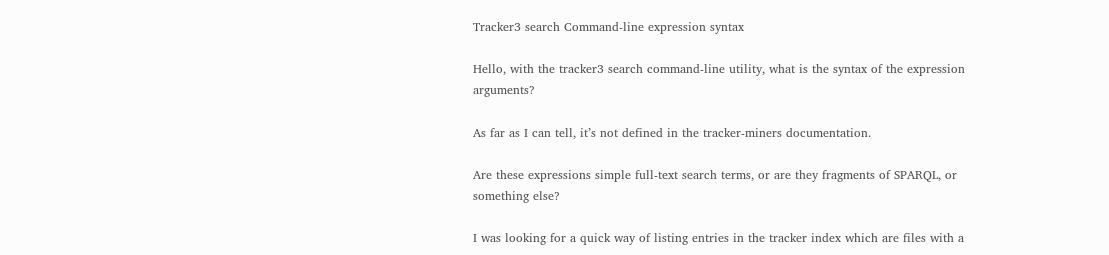Tracker3 search Command-line expression syntax

Hello, with the tracker3 search command-line utility, what is the syntax of the expression arguments?

As far as I can tell, it’s not defined in the tracker-miners documentation.

Are these expressions simple full-text search terms, or are they fragments of SPARQL, or something else?

I was looking for a quick way of listing entries in the tracker index which are files with a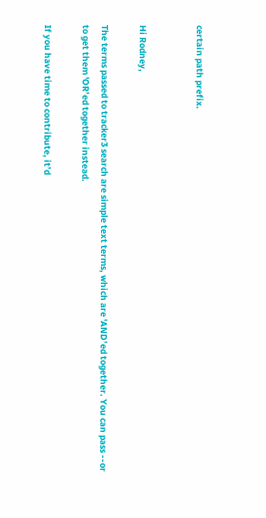certain path prefix.


Hi Rodney,

The terms passed to tracker3 search are simple text terms, which are 'AND’ed together. You can pass --or to get them 'OR’ed together instead.

If you have time to contribute, it’d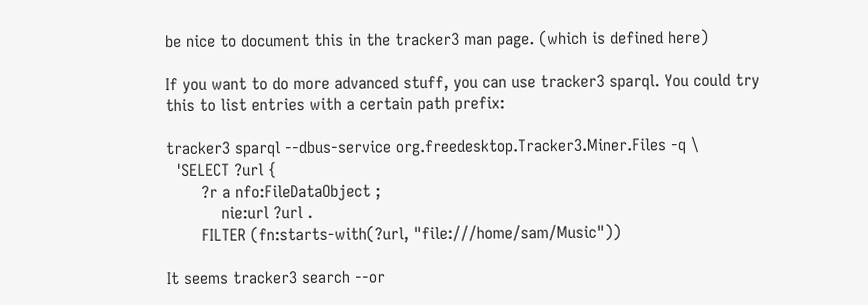be nice to document this in the tracker3 man page. (which is defined here)

If you want to do more advanced stuff, you can use tracker3 sparql. You could try this to list entries with a certain path prefix:

tracker3 sparql --dbus-service org.freedesktop.Tracker3.Miner.Files -q \
  'SELECT ?url {
       ?r a nfo:FileDataObject ;
           nie:url ?url .
       FILTER (fn:starts-with(?url, "file:///home/sam/Music"))

It seems tracker3 search --or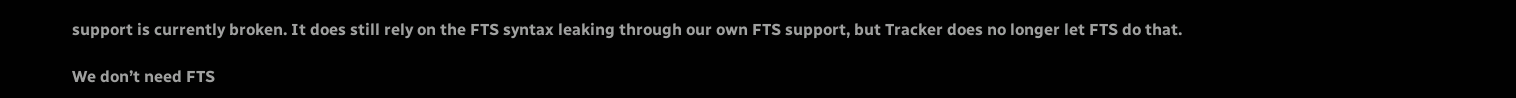support is currently broken. It does still rely on the FTS syntax leaking through our own FTS support, but Tracker does no longer let FTS do that.

We don’t need FTS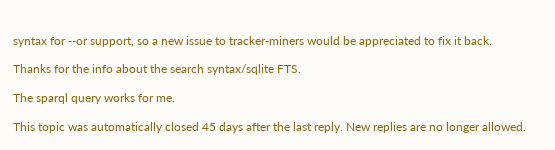syntax for --or support, so a new issue to tracker-miners would be appreciated to fix it back.

Thanks for the info about the search syntax/sqlite FTS.

The sparql query works for me.

This topic was automatically closed 45 days after the last reply. New replies are no longer allowed.